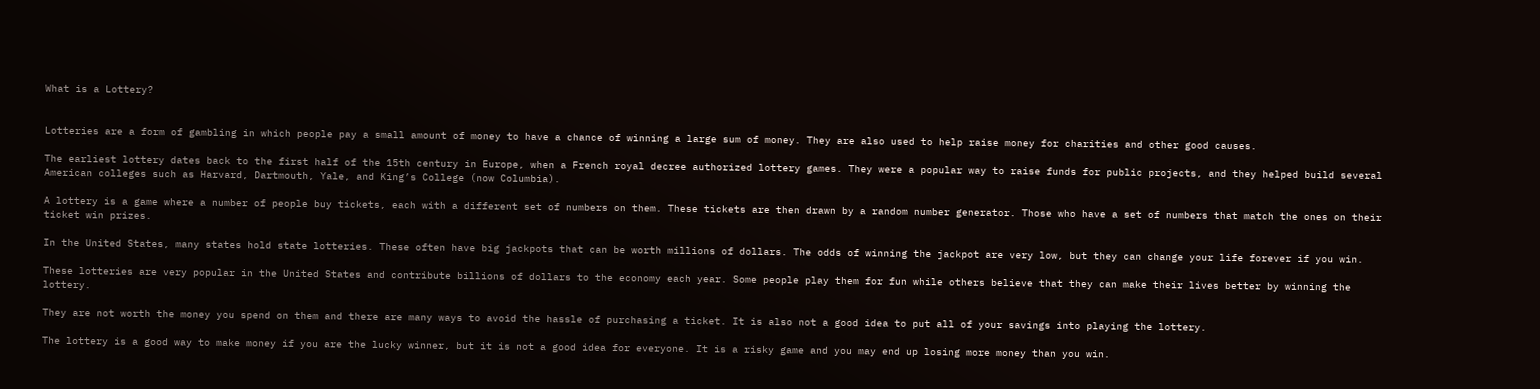What is a Lottery?


Lotteries are a form of gambling in which people pay a small amount of money to have a chance of winning a large sum of money. They are also used to help raise money for charities and other good causes.

The earliest lottery dates back to the first half of the 15th century in Europe, when a French royal decree authorized lottery games. They were a popular way to raise funds for public projects, and they helped build several American colleges such as Harvard, Dartmouth, Yale, and King’s College (now Columbia).

A lottery is a game where a number of people buy tickets, each with a different set of numbers on them. These tickets are then drawn by a random number generator. Those who have a set of numbers that match the ones on their ticket win prizes.

In the United States, many states hold state lotteries. These often have big jackpots that can be worth millions of dollars. The odds of winning the jackpot are very low, but they can change your life forever if you win.

These lotteries are very popular in the United States and contribute billions of dollars to the economy each year. Some people play them for fun while others believe that they can make their lives better by winning the lottery.

They are not worth the money you spend on them and there are many ways to avoid the hassle of purchasing a ticket. It is also not a good idea to put all of your savings into playing the lottery.

The lottery is a good way to make money if you are the lucky winner, but it is not a good idea for everyone. It is a risky game and you may end up losing more money than you win.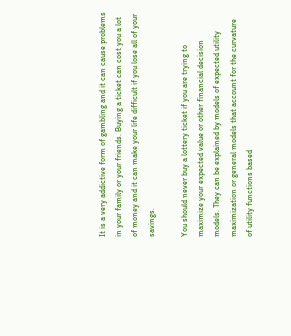It is a very addictive form of gambling and it can cause problems in your family or your friends. Buying a ticket can cost you a lot of money and it can make your life difficult if you lose all of your savings.

You should never buy a lottery ticket if you are trying to maximize your expected value or other financial decision models. They can be explained by models of expected utility maximization or general models that account for the curvature of utility functions based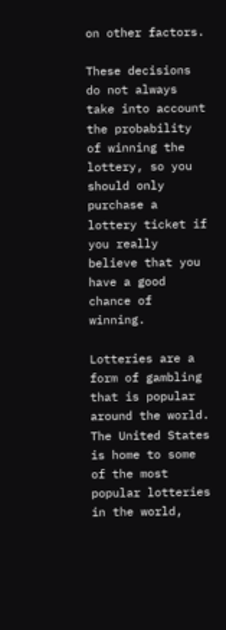on other factors.

These decisions do not always take into account the probability of winning the lottery, so you should only purchase a lottery ticket if you really believe that you have a good chance of winning.

Lotteries are a form of gambling that is popular around the world. The United States is home to some of the most popular lotteries in the world,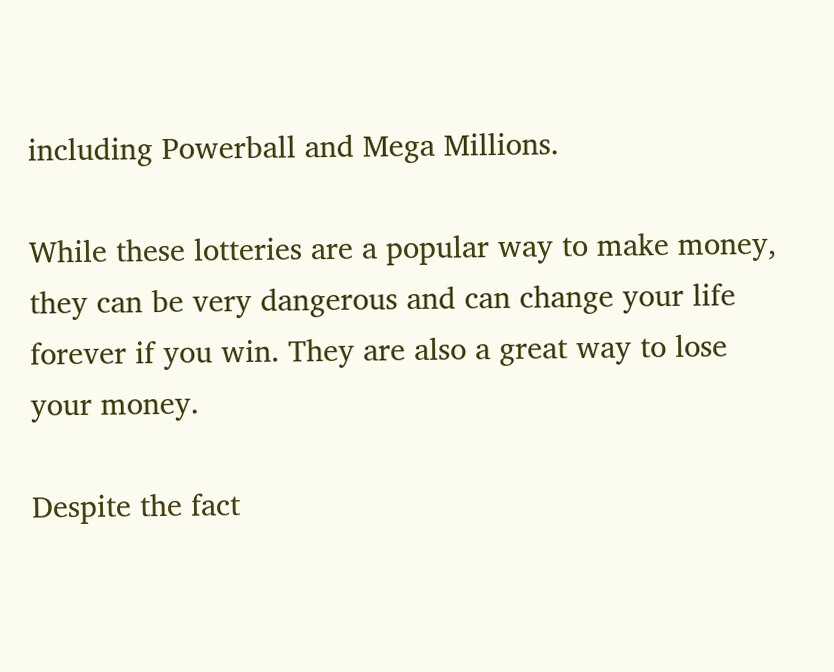including Powerball and Mega Millions.

While these lotteries are a popular way to make money, they can be very dangerous and can change your life forever if you win. They are also a great way to lose your money.

Despite the fact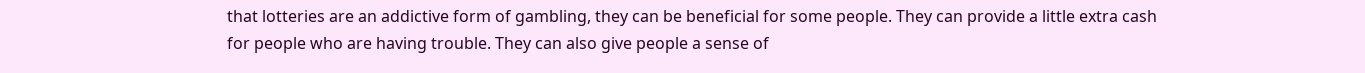that lotteries are an addictive form of gambling, they can be beneficial for some people. They can provide a little extra cash for people who are having trouble. They can also give people a sense of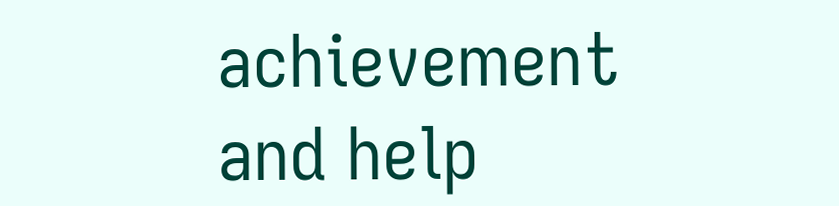achievement and help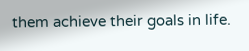them achieve their goals in life.